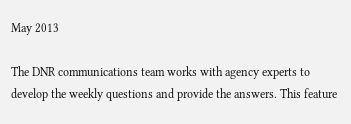May 2013

The DNR communications team works with agency experts to develop the weekly questions and provide the answers. This feature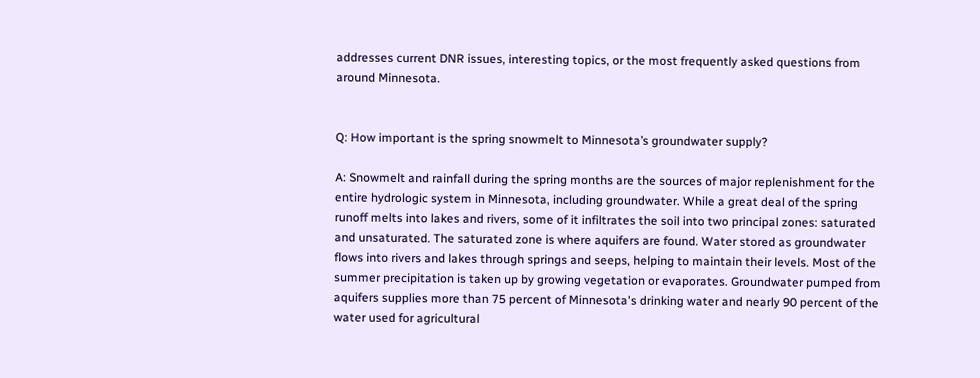addresses current DNR issues, interesting topics, or the most frequently asked questions from around Minnesota.


Q: How important is the spring snowmelt to Minnesota’s groundwater supply?

A: Snowmelt and rainfall during the spring months are the sources of major replenishment for the entire hydrologic system in Minnesota, including groundwater. While a great deal of the spring runoff melts into lakes and rivers, some of it infiltrates the soil into two principal zones: saturated and unsaturated. The saturated zone is where aquifers are found. Water stored as groundwater flows into rivers and lakes through springs and seeps, helping to maintain their levels. Most of the summer precipitation is taken up by growing vegetation or evaporates. Groundwater pumped from aquifers supplies more than 75 percent of Minnesota's drinking water and nearly 90 percent of the water used for agricultural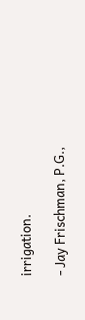irrigation.

- Jay Frischman, P.G.,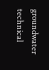groundwater technical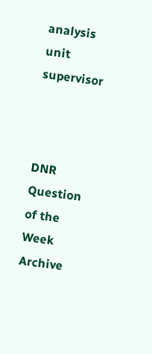analysis unit supervisor



DNR Question of the Week Archive